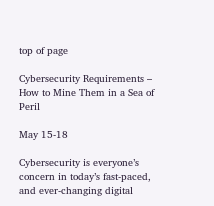top of page

Cybersecurity Requirements – How to Mine Them in a Sea of Peril

May 15-18

Cybersecurity is everyone’s concern in today’s fast-paced, and ever-changing digital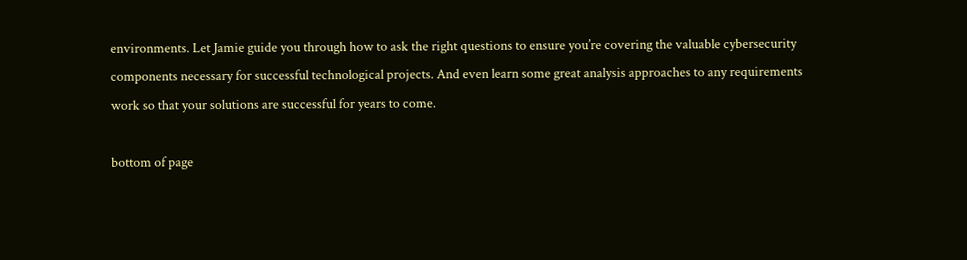environments. Let Jamie guide you through how to ask the right questions to ensure you’re covering the valuable cybersecurity components necessary for successful technological projects. And even learn some great analysis approaches to any requirements work so that your solutions are successful for years to come.

bottom of page